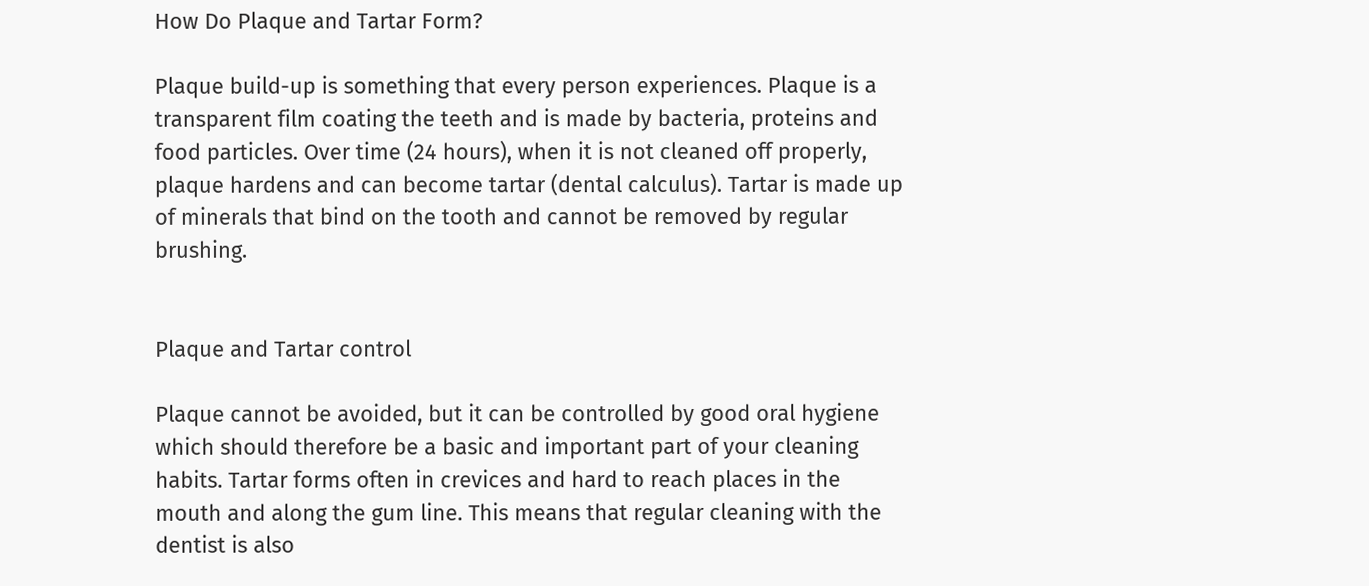How Do Plaque and Tartar Form?

Plaque build-up is something that every person experiences. Plaque is a transparent film coating the teeth and is made by bacteria, proteins and food particles. Over time (24 hours), when it is not cleaned off properly, plaque hardens and can become tartar (dental calculus). Tartar is made up of minerals that bind on the tooth and cannot be removed by regular brushing.


Plaque and Tartar control

Plaque cannot be avoided, but it can be controlled by good oral hygiene which should therefore be a basic and important part of your cleaning habits. Tartar forms often in crevices and hard to reach places in the mouth and along the gum line. This means that regular cleaning with the dentist is also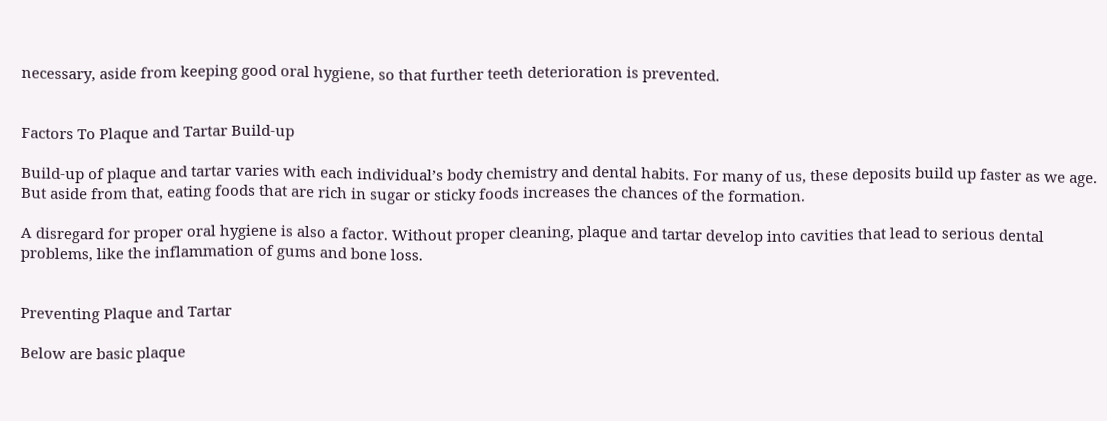necessary, aside from keeping good oral hygiene, so that further teeth deterioration is prevented.


Factors To Plaque and Tartar Build-up

Build-up of plaque and tartar varies with each individual’s body chemistry and dental habits. For many of us, these deposits build up faster as we age. But aside from that, eating foods that are rich in sugar or sticky foods increases the chances of the formation.

A disregard for proper oral hygiene is also a factor. Without proper cleaning, plaque and tartar develop into cavities that lead to serious dental problems, like the inflammation of gums and bone loss.


Preventing Plaque and Tartar

Below are basic plaque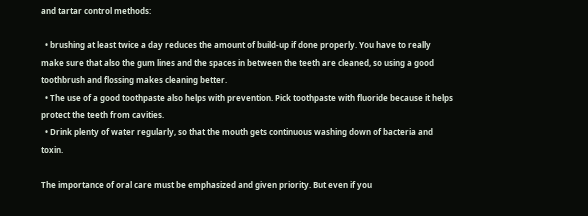and tartar control methods:

  • brushing at least twice a day reduces the amount of build-up if done properly. You have to really make sure that also the gum lines and the spaces in between the teeth are cleaned, so using a good toothbrush and flossing makes cleaning better.
  • The use of a good toothpaste also helps with prevention. Pick toothpaste with fluoride because it helps protect the teeth from cavities.
  • Drink plenty of water regularly, so that the mouth gets continuous washing down of bacteria and toxin.

The importance of oral care must be emphasized and given priority. But even if you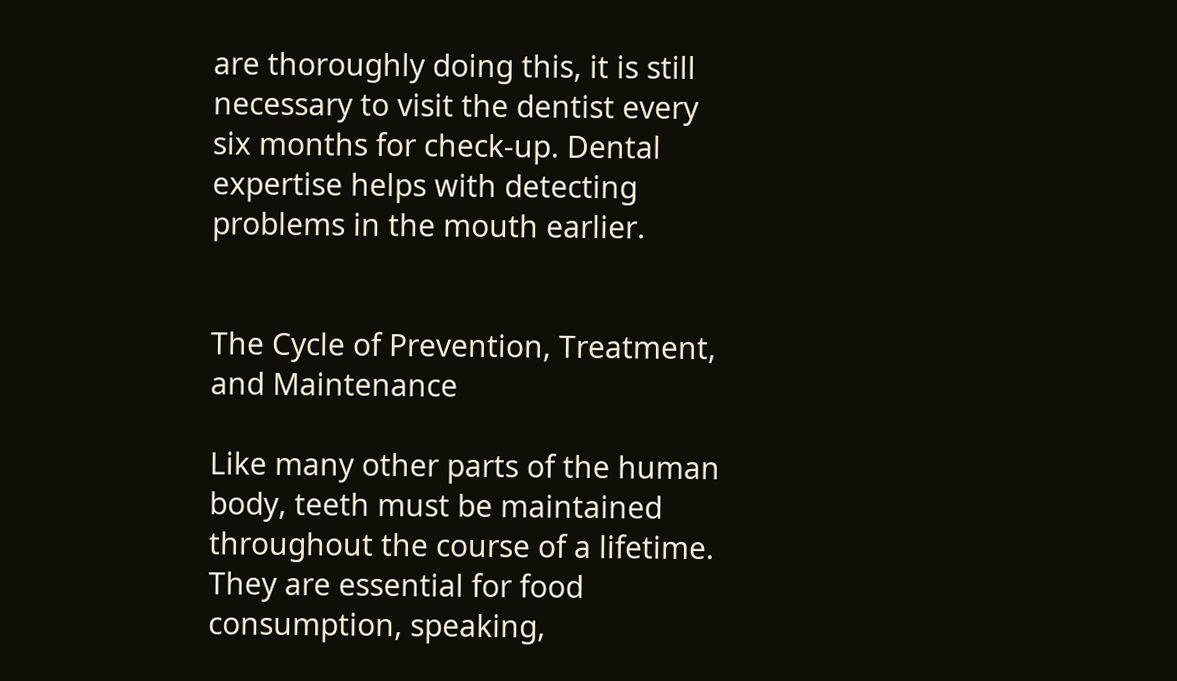are thoroughly doing this, it is still necessary to visit the dentist every six months for check-up. Dental expertise helps with detecting problems in the mouth earlier.


The Cycle of Prevention, Treatment, and Maintenance

Like many other parts of the human body, teeth must be maintained throughout the course of a lifetime. They are essential for food consumption, speaking,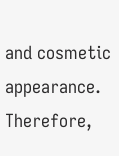and cosmetic appearance. Therefore,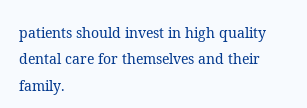patients should invest in high quality dental care for themselves and their family.